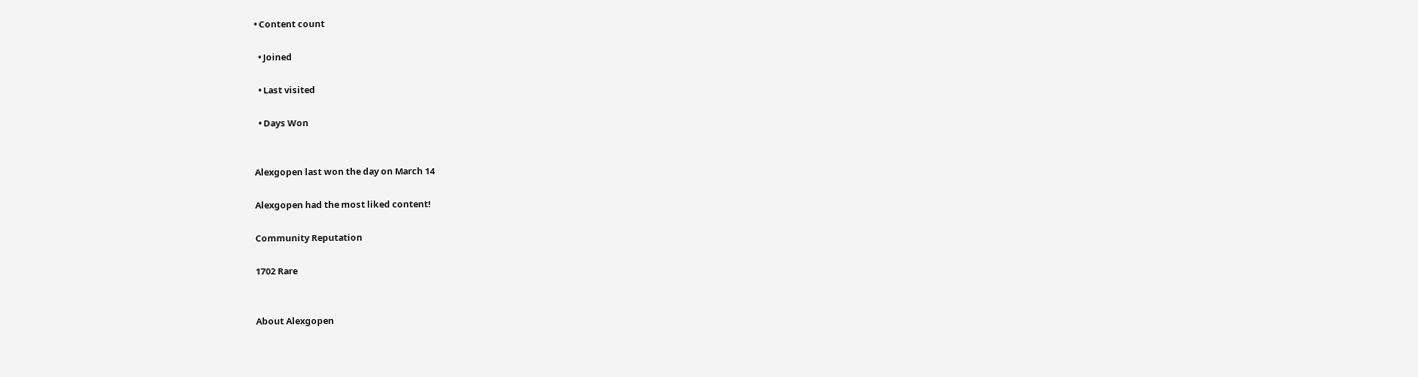• Content count

  • Joined

  • Last visited

  • Days Won


Alexgopen last won the day on March 14

Alexgopen had the most liked content!

Community Reputation

1702 Rare


About Alexgopen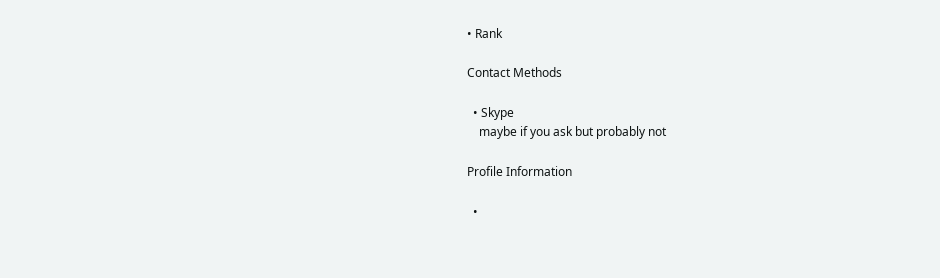• Rank

Contact Methods

  • Skype
    maybe if you ask but probably not

Profile Information

  •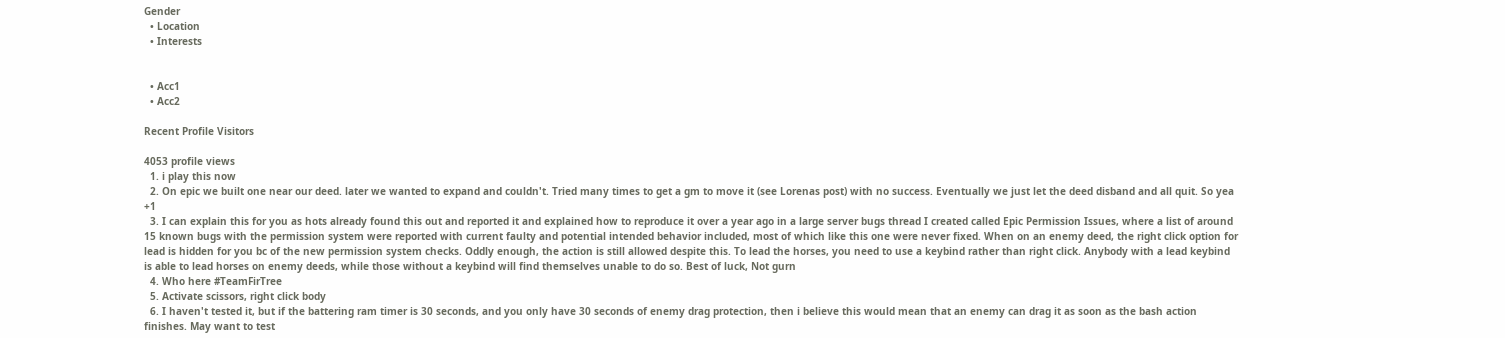Gender
  • Location
  • Interests


  • Acc1
  • Acc2

Recent Profile Visitors

4053 profile views
  1. i play this now
  2. On epic we built one near our deed. later we wanted to expand and couldn't. Tried many times to get a gm to move it (see Lorenas post) with no success. Eventually we just let the deed disband and all quit. So yea +1
  3. I can explain this for you as hots already found this out and reported it and explained how to reproduce it over a year ago in a large server bugs thread I created called Epic Permission Issues, where a list of around 15 known bugs with the permission system were reported with current faulty and potential intended behavior included, most of which like this one were never fixed. When on an enemy deed, the right click option for lead is hidden for you bc of the new permission system checks. Oddly enough, the action is still allowed despite this. To lead the horses, you need to use a keybind rather than right click. Anybody with a lead keybind is able to lead horses on enemy deeds, while those without a keybind will find themselves unable to do so. Best of luck, Not gurn
  4. Who here #TeamFirTree
  5. Activate scissors, right click body
  6. I haven't tested it, but if the battering ram timer is 30 seconds, and you only have 30 seconds of enemy drag protection, then i believe this would mean that an enemy can drag it as soon as the bash action finishes. May want to test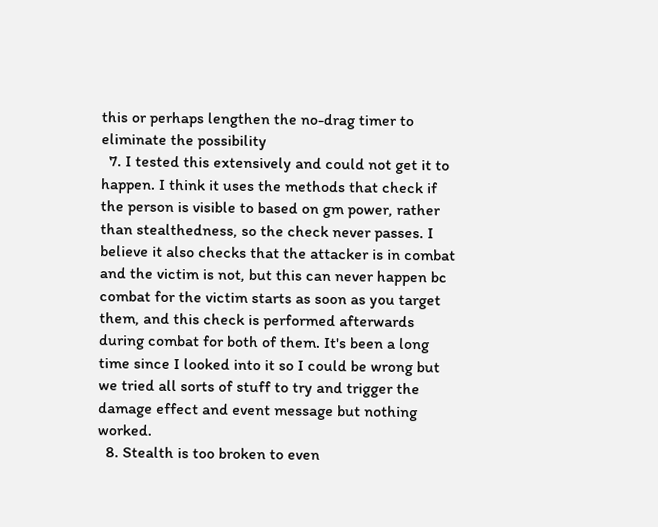this or perhaps lengthen the no-drag timer to eliminate the possibility
  7. I tested this extensively and could not get it to happen. I think it uses the methods that check if the person is visible to based on gm power, rather than stealthedness, so the check never passes. I believe it also checks that the attacker is in combat and the victim is not, but this can never happen bc combat for the victim starts as soon as you target them, and this check is performed afterwards during combat for both of them. It's been a long time since I looked into it so I could be wrong but we tried all sorts of stuff to try and trigger the damage effect and event message but nothing worked.
  8. Stealth is too broken to even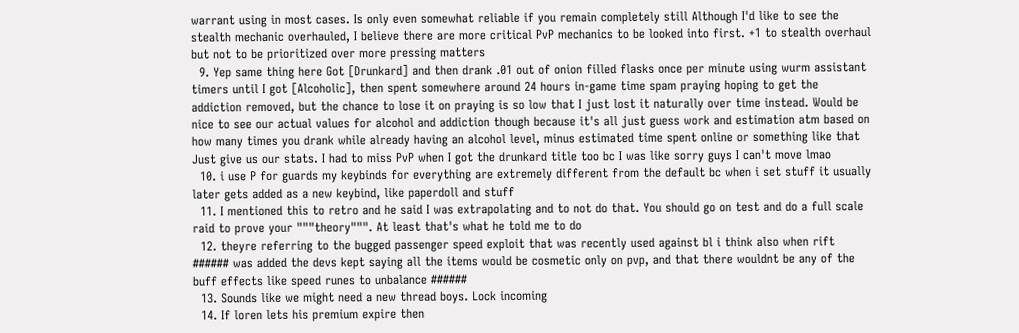warrant using in most cases. Is only even somewhat reliable if you remain completely still Although I'd like to see the stealth mechanic overhauled, I believe there are more critical PvP mechanics to be looked into first. +1 to stealth overhaul but not to be prioritized over more pressing matters
  9. Yep same thing here Got [Drunkard] and then drank .01 out of onion filled flasks once per minute using wurm assistant timers until I got [Alcoholic], then spent somewhere around 24 hours in-game time spam praying hoping to get the addiction removed, but the chance to lose it on praying is so low that I just lost it naturally over time instead. Would be nice to see our actual values for alcohol and addiction though because it's all just guess work and estimation atm based on how many times you drank while already having an alcohol level, minus estimated time spent online or something like that Just give us our stats. I had to miss PvP when I got the drunkard title too bc I was like sorry guys I can't move lmao
  10. i use P for guards my keybinds for everything are extremely different from the default bc when i set stuff it usually later gets added as a new keybind, like paperdoll and stuff
  11. I mentioned this to retro and he said I was extrapolating and to not do that. You should go on test and do a full scale raid to prove your """theory""". At least that's what he told me to do
  12. theyre referring to the bugged passenger speed exploit that was recently used against bl i think also when rift ###### was added the devs kept saying all the items would be cosmetic only on pvp, and that there wouldnt be any of the buff effects like speed runes to unbalance ######
  13. Sounds like we might need a new thread boys. Lock incoming
  14. If loren lets his premium expire then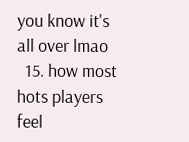you know it's all over lmao
  15. how most hots players feel